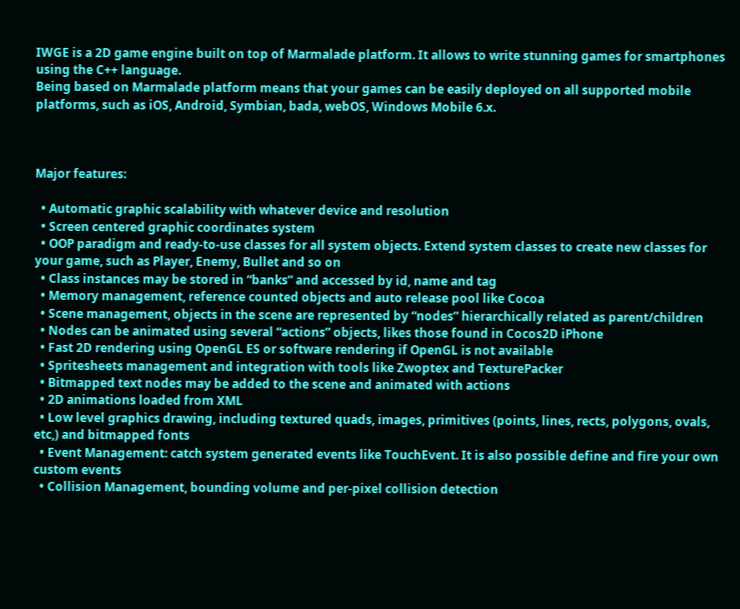IWGE is a 2D game engine built on top of Marmalade platform. It allows to write stunning games for smartphones using the C++ language.
Being based on Marmalade platform means that your games can be easily deployed on all supported mobile platforms, such as iOS, Android, Symbian, bada, webOS, Windows Mobile 6.x.



Major features:

  • Automatic graphic scalability with whatever device and resolution
  • Screen centered graphic coordinates system
  • OOP paradigm and ready-to-use classes for all system objects. Extend system classes to create new classes for your game, such as Player, Enemy, Bullet and so on
  • Class instances may be stored in “banks” and accessed by id, name and tag
  • Memory management, reference counted objects and auto release pool like Cocoa
  • Scene management, objects in the scene are represented by “nodes” hierarchically related as parent/children
  • Nodes can be animated using several “actions” objects, likes those found in Cocos2D iPhone
  • Fast 2D rendering using OpenGL ES or software rendering if OpenGL is not available
  • Spritesheets management and integration with tools like Zwoptex and TexturePacker
  • Bitmapped text nodes may be added to the scene and animated with actions
  • 2D animations loaded from XML
  • Low level graphics drawing, including textured quads, images, primitives (points, lines, rects, polygons, ovals, etc,) and bitmapped fonts
  • Event Management: catch system generated events like TouchEvent. It is also possible define and fire your own custom events
  • Collision Management, bounding volume and per-pixel collision detection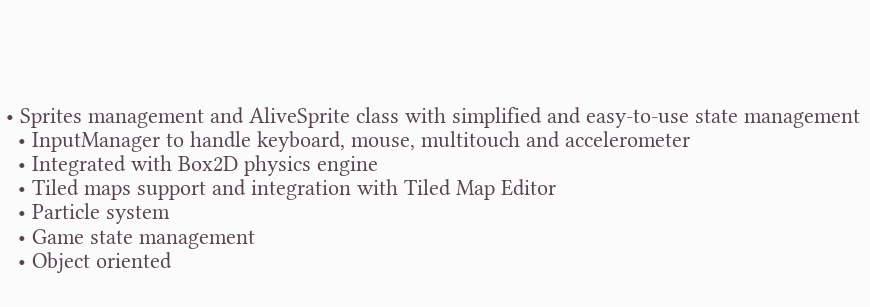• Sprites management and AliveSprite class with simplified and easy-to-use state management
  • InputManager to handle keyboard, mouse, multitouch and accelerometer
  • Integrated with Box2D physics engine
  • Tiled maps support and integration with Tiled Map Editor
  • Particle system
  • Game state management
  • Object oriented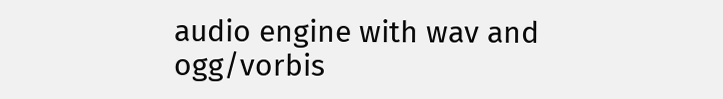audio engine with wav and ogg/vorbis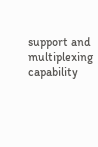support and multiplexing capability